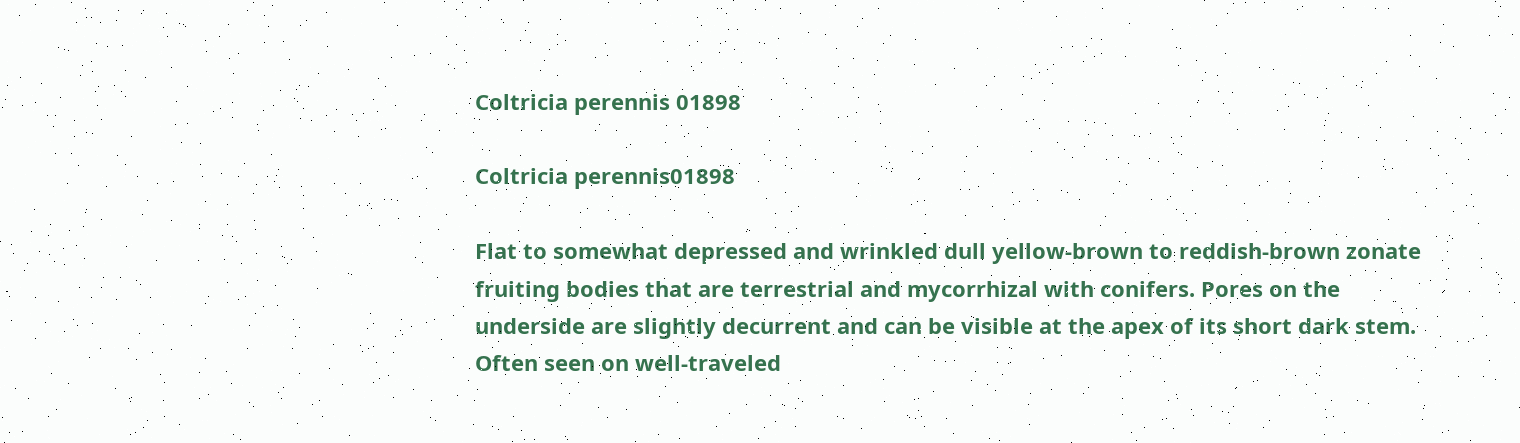Coltricia perennis 01898

Coltricia perennis01898

Flat to somewhat depressed and wrinkled dull yellow-brown to reddish-brown zonate fruiting bodies that are terrestrial and mycorrhizal with conifers. Pores on the underside are slightly decurrent and can be visible at the apex of its short dark stem. Often seen on well-traveled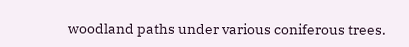woodland paths under various coniferous trees.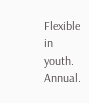Flexible in youth. Annual.